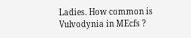Ladies. How common is Vulvodynia in MEcfs ?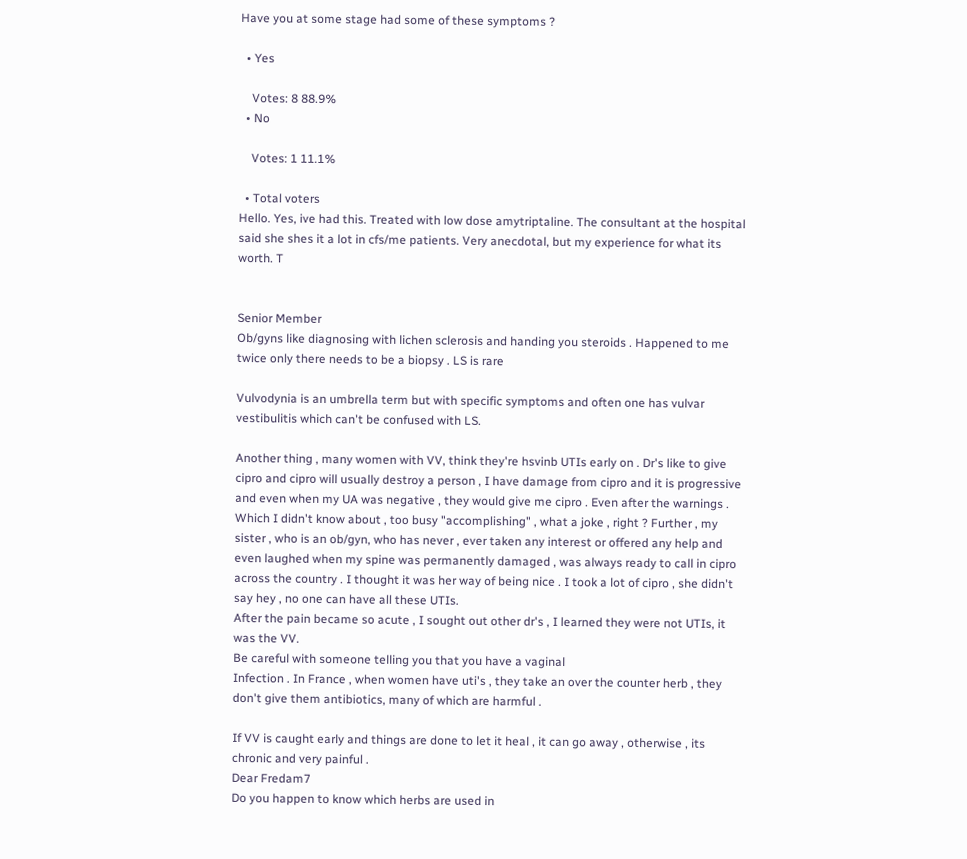Have you at some stage had some of these symptoms ?

  • Yes

    Votes: 8 88.9%
  • No

    Votes: 1 11.1%

  • Total voters
Hello. Yes, ive had this. Treated with low dose amytriptaline. The consultant at the hospital said she shes it a lot in cfs/me patients. Very anecdotal, but my experience for what its worth. T


Senior Member
Ob/gyns like diagnosing with lichen sclerosis and handing you steroids . Happened to me twice only there needs to be a biopsy . LS is rare

Vulvodynia is an umbrella term but with specific symptoms and often one has vulvar vestibulitis which can't be confused with LS.

Another thing , many women with VV, think they're hsvinb UTIs early on . Dr's like to give cipro and cipro will usually destroy a person , I have damage from cipro and it is progressive and even when my UA was negative , they would give me cipro . Even after the warnings . Which I didn't know about , too busy "accomplishing" , what a joke , right ? Further , my sister , who is an ob/gyn, who has never , ever taken any interest or offered any help and even laughed when my spine was permanently damaged , was always ready to call in cipro across the country . I thought it was her way of being nice . I took a lot of cipro , she didn't say hey , no one can have all these UTIs.
After the pain became so acute , I sought out other dr's , I learned they were not UTIs, it was the VV.
Be careful with someone telling you that you have a vaginal
Infection . In France , when women have uti's , they take an over the counter herb , they don't give them antibiotics, many of which are harmful .

If VV is caught early and things are done to let it heal , it can go away , otherwise , its chronic and very painful .
Dear Fredam7
Do you happen to know which herbs are used in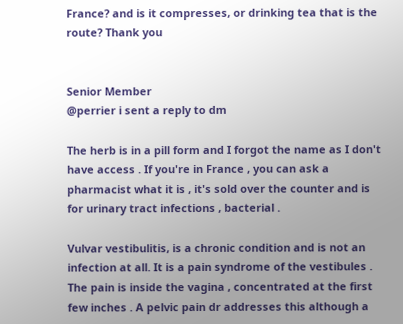France? and is it compresses, or drinking tea that is the route? Thank you


Senior Member
@perrier i sent a reply to dm

The herb is in a pill form and I forgot the name as I don't have access . If you're in France , you can ask a pharmacist what it is , it's sold over the counter and is for urinary tract infections , bacterial .

Vulvar vestibulitis, is a chronic condition and is not an infection at all. It is a pain syndrome of the vestibules . The pain is inside the vagina , concentrated at the first few inches . A pelvic pain dr addresses this although a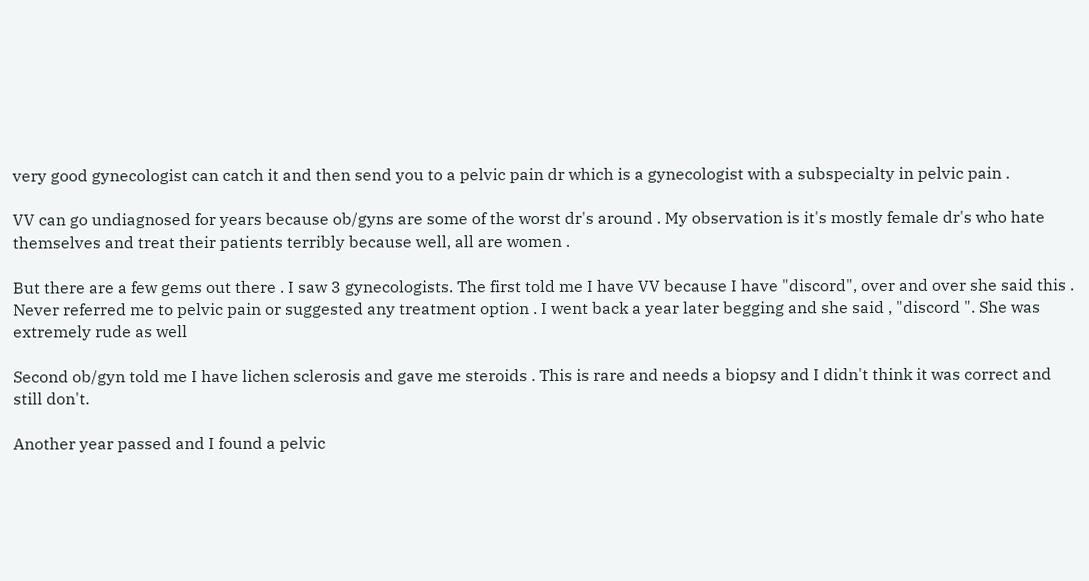very good gynecologist can catch it and then send you to a pelvic pain dr which is a gynecologist with a subspecialty in pelvic pain .

VV can go undiagnosed for years because ob/gyns are some of the worst dr's around . My observation is it's mostly female dr's who hate themselves and treat their patients terribly because well, all are women .

But there are a few gems out there . I saw 3 gynecologists. The first told me I have VV because I have "discord", over and over she said this . Never referred me to pelvic pain or suggested any treatment option . I went back a year later begging and she said , "discord ". She was extremely rude as well

Second ob/gyn told me I have lichen sclerosis and gave me steroids . This is rare and needs a biopsy and I didn't think it was correct and still don't.

Another year passed and I found a pelvic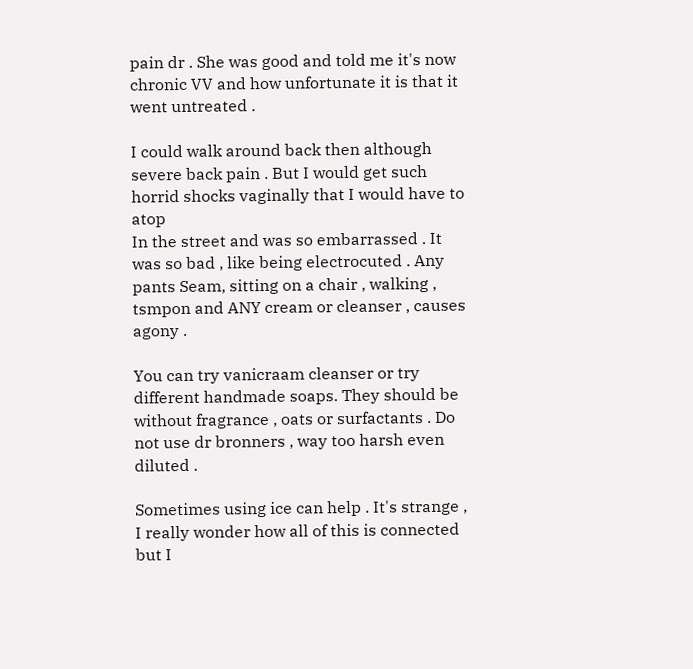pain dr . She was good and told me it's now chronic VV and how unfortunate it is that it went untreated .

I could walk around back then although severe back pain . But I would get such horrid shocks vaginally that I would have to atop
In the street and was so embarrassed . It was so bad , like being electrocuted . Any pants Seam, sitting on a chair , walking , tsmpon and ANY cream or cleanser , causes agony .

You can try vanicraam cleanser or try different handmade soaps. They should be without fragrance , oats or surfactants . Do not use dr bronners , way too harsh even diluted .

Sometimes using ice can help . It's strange , I really wonder how all of this is connected but I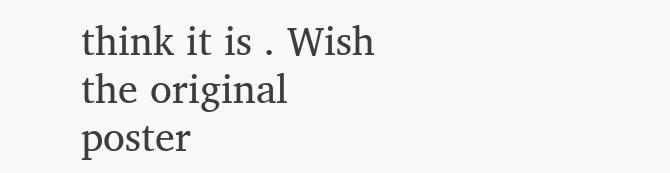think it is . Wish the original poster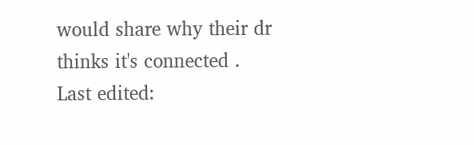would share why their dr thinks it's connected .
Last edited: